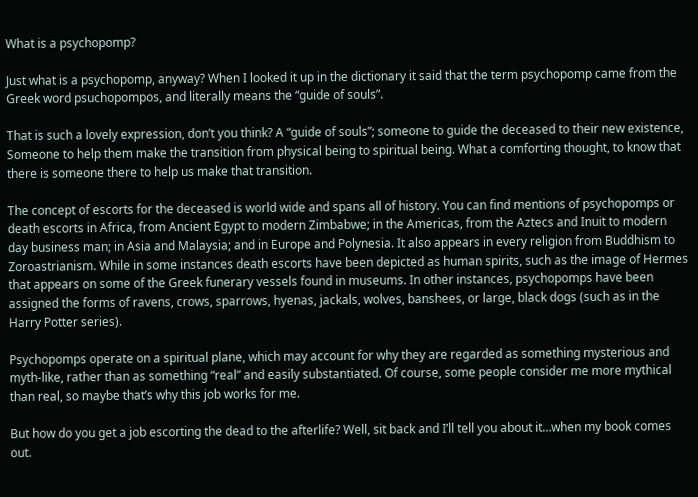What is a psychopomp?

Just what is a psychopomp, anyway? When I looked it up in the dictionary it said that the term psychopomp came from the Greek word psuchopompos, and literally means the “guide of souls”.

That is such a lovely expression, don’t you think? A “guide of souls”; someone to guide the deceased to their new existence, Someone to help them make the transition from physical being to spiritual being. What a comforting thought, to know that there is someone there to help us make that transition.

The concept of escorts for the deceased is world wide and spans all of history. You can find mentions of psychopomps or death escorts in Africa, from Ancient Egypt to modern Zimbabwe; in the Americas, from the Aztecs and Inuit to modern day business man; in Asia and Malaysia; and in Europe and Polynesia. It also appears in every religion from Buddhism to Zoroastrianism. While in some instances death escorts have been depicted as human spirits, such as the image of Hermes that appears on some of the Greek funerary vessels found in museums. In other instances, psychopomps have been assigned the forms of ravens, crows, sparrows, hyenas, jackals, wolves, banshees, or large, black dogs (such as in the Harry Potter series).

Psychopomps operate on a spiritual plane, which may account for why they are regarded as something mysterious and myth-like, rather than as something “real” and easily substantiated. Of course, some people consider me more mythical than real, so maybe that’s why this job works for me.

But how do you get a job escorting the dead to the afterlife? Well, sit back and I’ll tell you about it…when my book comes out.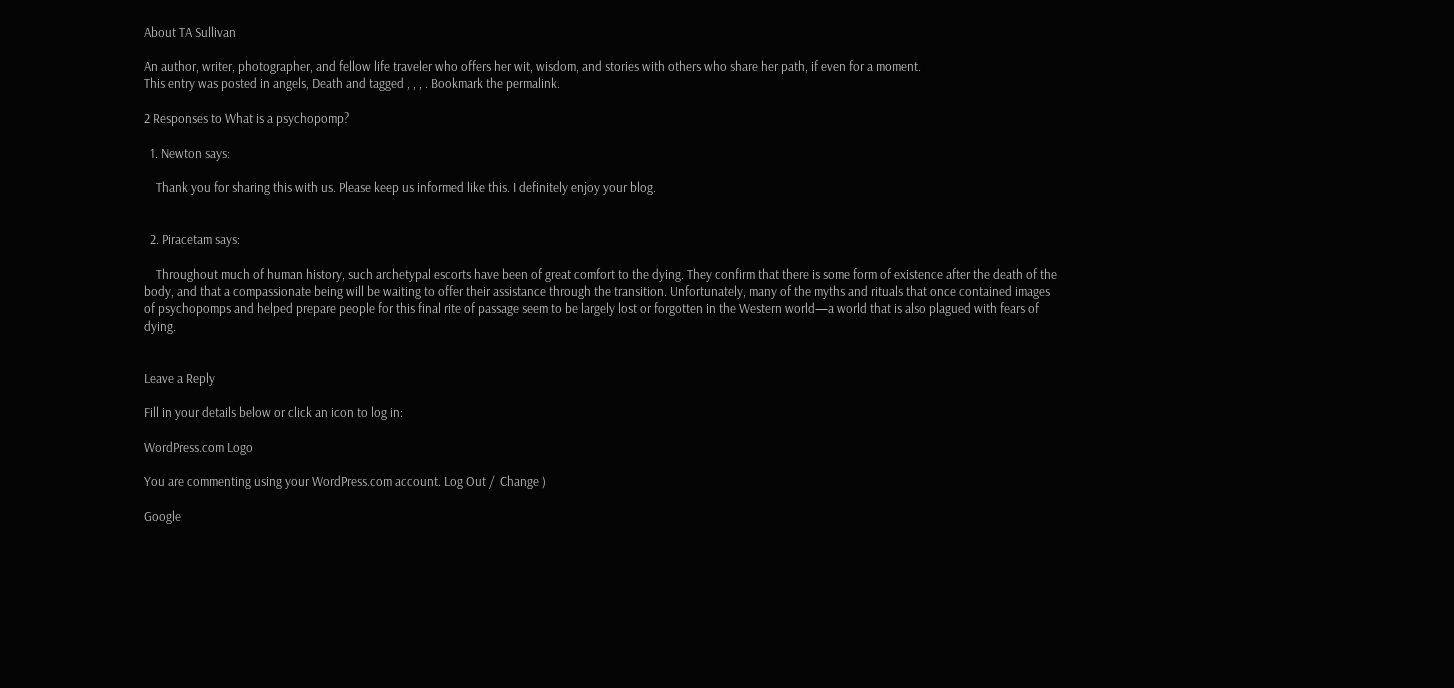About TA Sullivan

An author, writer, photographer, and fellow life traveler who offers her wit, wisdom, and stories with others who share her path, if even for a moment.
This entry was posted in angels, Death and tagged , , , . Bookmark the permalink.

2 Responses to What is a psychopomp?

  1. Newton says:

    Thank you for sharing this with us. Please keep us informed like this. I definitely enjoy your blog.


  2. Piracetam says:

    Throughout much of human history, such archetypal escorts have been of great comfort to the dying. They confirm that there is some form of existence after the death of the body, and that a compassionate being will be waiting to offer their assistance through the transition. Unfortunately, many of the myths and rituals that once contained images of psychopomps and helped prepare people for this final rite of passage seem to be largely lost or forgotten in the Western world—a world that is also plagued with fears of dying.


Leave a Reply

Fill in your details below or click an icon to log in:

WordPress.com Logo

You are commenting using your WordPress.com account. Log Out /  Change )

Google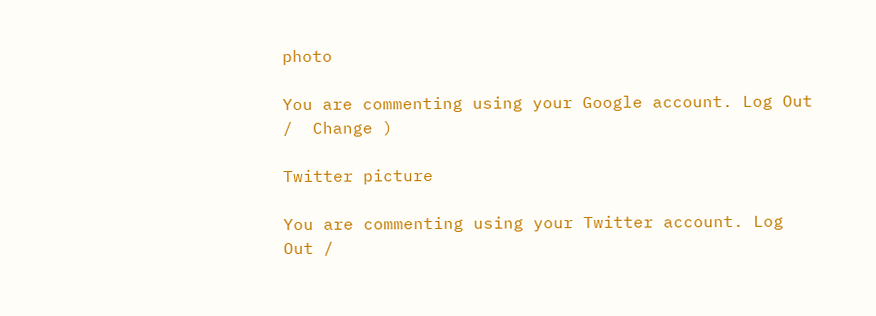photo

You are commenting using your Google account. Log Out /  Change )

Twitter picture

You are commenting using your Twitter account. Log Out /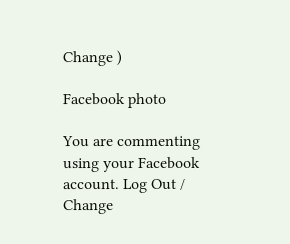Change )

Facebook photo

You are commenting using your Facebook account. Log Out /  Change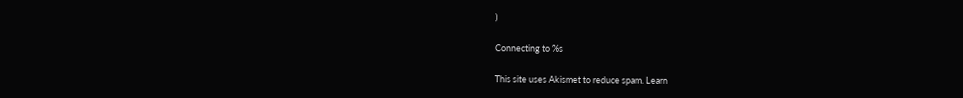)

Connecting to %s

This site uses Akismet to reduce spam. Learn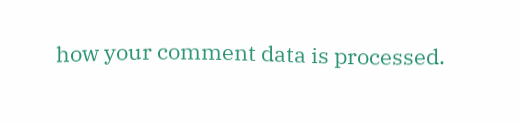how your comment data is processed.